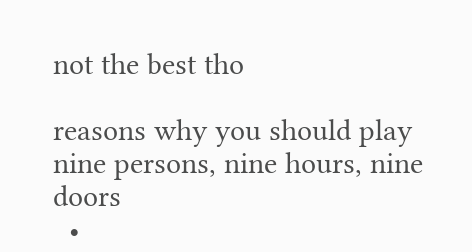not the best tho

reasons why you should play nine persons, nine hours, nine doors
  •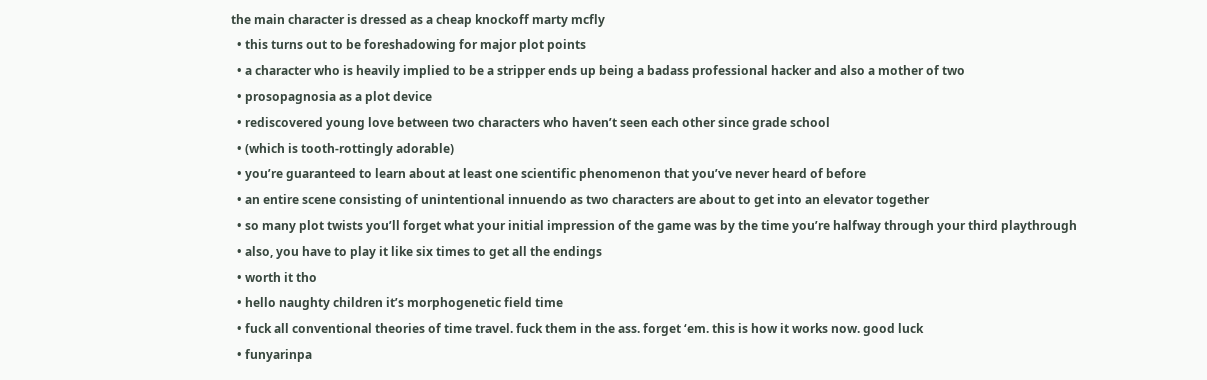the main character is dressed as a cheap knockoff marty mcfly
  • this turns out to be foreshadowing for major plot points
  • a character who is heavily implied to be a stripper ends up being a badass professional hacker and also a mother of two
  • prosopagnosia as a plot device
  • rediscovered young love between two characters who haven’t seen each other since grade school
  • (which is tooth-rottingly adorable)
  • you’re guaranteed to learn about at least one scientific phenomenon that you’ve never heard of before
  • an entire scene consisting of unintentional innuendo as two characters are about to get into an elevator together
  • so many plot twists you’ll forget what your initial impression of the game was by the time you’re halfway through your third playthrough
  • also, you have to play it like six times to get all the endings
  • worth it tho
  • hello naughty children it’s morphogenetic field time
  • fuck all conventional theories of time travel. fuck them in the ass. forget ‘em. this is how it works now. good luck
  • funyarinpa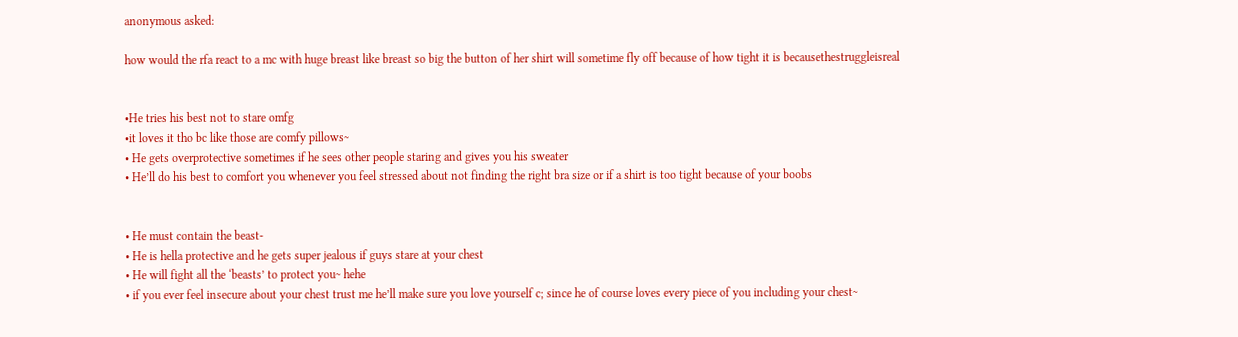anonymous asked:

how would the rfa react to a mc with huge breast like breast so big the button of her shirt will sometime fly off because of how tight it is becausethestruggleisreal


•He tries his best not to stare omfg
•it loves it tho bc like those are comfy pillows~
• He gets overprotective sometimes if he sees other people staring and gives you his sweater
• He’ll do his best to comfort you whenever you feel stressed about not finding the right bra size or if a shirt is too tight because of your boobs


• He must contain the beast-
• He is hella protective and he gets super jealous if guys stare at your chest
• He will fight all the ‘beasts’ to protect you~ hehe
• if you ever feel insecure about your chest trust me he’ll make sure you love yourself c; since he of course loves every piece of you including your chest~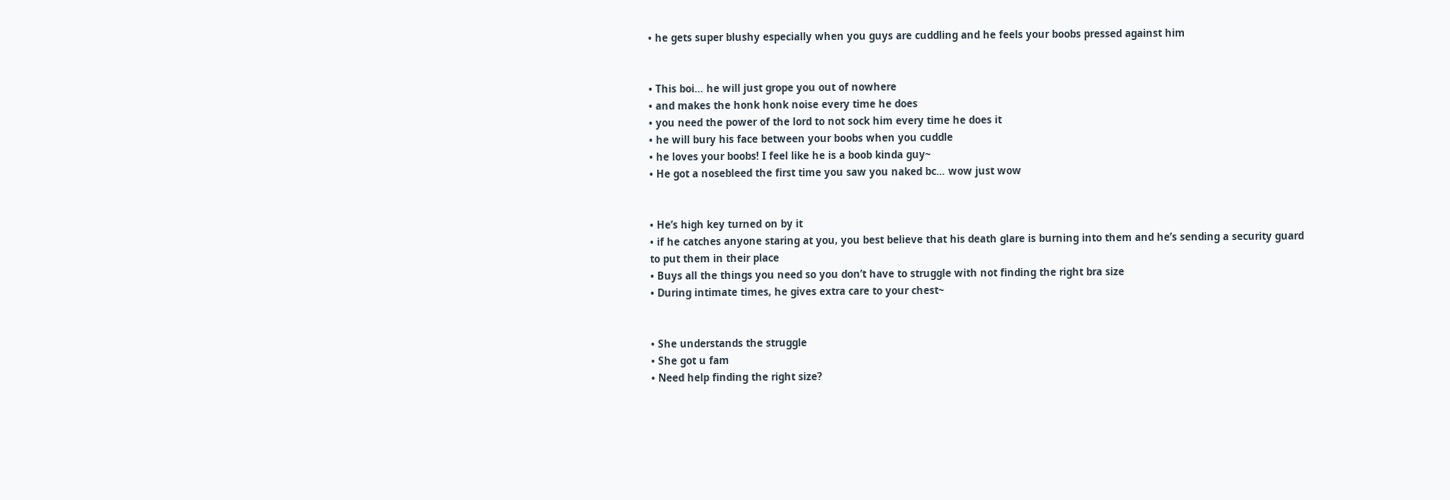• he gets super blushy especially when you guys are cuddling and he feels your boobs pressed against him


• This boi… he will just grope you out of nowhere
• and makes the honk honk noise every time he does
• you need the power of the lord to not sock him every time he does it
• he will bury his face between your boobs when you cuddle
• he loves your boobs! I feel like he is a boob kinda guy~
• He got a nosebleed the first time you saw you naked bc… wow just wow


• He’s high key turned on by it
• if he catches anyone staring at you, you best believe that his death glare is burning into them and he’s sending a security guard to put them in their place
• Buys all the things you need so you don’t have to struggle with not finding the right bra size
• During intimate times, he gives extra care to your chest~


• She understands the struggle
• She got u fam
• Need help finding the right size?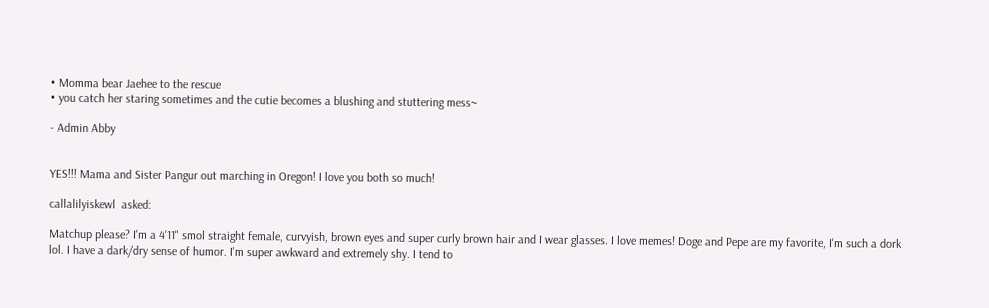• Momma bear Jaehee to the rescue
• you catch her staring sometimes and the cutie becomes a blushing and stuttering mess~

- Admin Abby


YES!!! Mama and Sister Pangur out marching in Oregon! I love you both so much!

callalilyiskewl  asked:

Matchup please? I'm a 4'11" smol straight female, curvyish, brown eyes and super curly brown hair and I wear glasses. I love memes! Doge and Pepe are my favorite, I'm such a dork lol. I have a dark/dry sense of humor. I'm super awkward and extremely shy. I tend to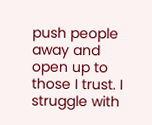push people away and open up to those I trust. I struggle with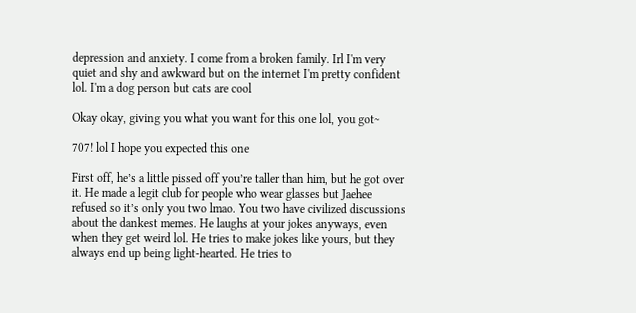depression and anxiety. I come from a broken family. Irl I'm very quiet and shy and awkward but on the internet I'm pretty confident lol. I'm a dog person but cats are cool

Okay okay, giving you what you want for this one lol, you got~

707! lol I hope you expected this one

First off, he’s a little pissed off you’re taller than him, but he got over it. He made a legit club for people who wear glasses but Jaehee refused so it’s only you two lmao. You two have civilized discussions about the dankest memes. He laughs at your jokes anyways, even when they get weird lol. He tries to make jokes like yours, but they always end up being light-hearted. He tries to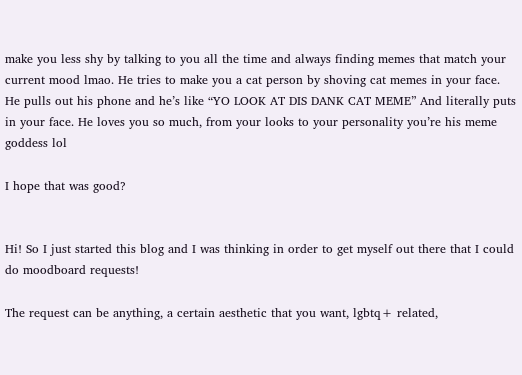make you less shy by talking to you all the time and always finding memes that match your current mood lmao. He tries to make you a cat person by shoving cat memes in your face. He pulls out his phone and he’s like “YO LOOK AT DIS DANK CAT MEME” And literally puts in your face. He loves you so much, from your looks to your personality you’re his meme goddess lol

I hope that was good?


Hi! So I just started this blog and I was thinking in order to get myself out there that I could do moodboard requests!

The request can be anything, a certain aesthetic that you want, lgbtq+ related,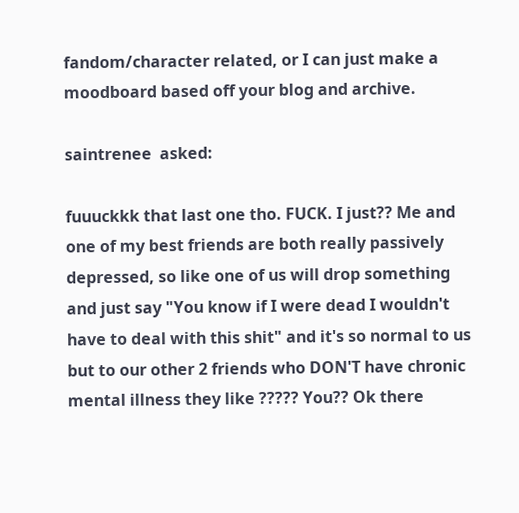fandom/character related, or I can just make a moodboard based off your blog and archive.

saintrenee  asked:

fuuuckkk that last one tho. FUCK. I just?? Me and one of my best friends are both really passively depressed, so like one of us will drop something and just say "You know if I were dead I wouldn't have to deal with this shit" and it's so normal to us but to our other 2 friends who DON'T have chronic mental illness they like ????? You?? Ok there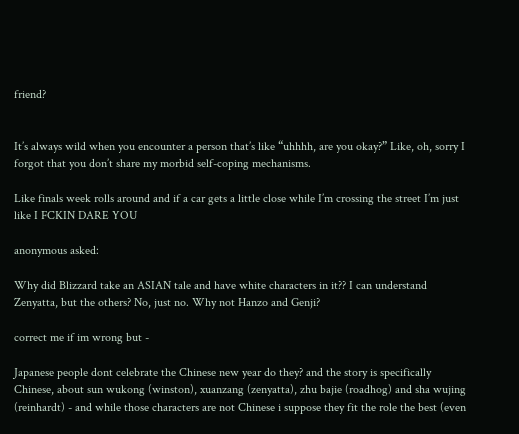friend?


It’s always wild when you encounter a person that’s like “uhhhh, are you okay?” Like, oh, sorry I forgot that you don’t share my morbid self-coping mechanisms.

Like finals week rolls around and if a car gets a little close while I’m crossing the street I’m just like I FCKIN DARE YOU

anonymous asked:

Why did Blizzard take an ASIAN tale and have white characters in it?? I can understand Zenyatta, but the others? No, just no. Why not Hanzo and Genji?

correct me if im wrong but -

Japanese people dont celebrate the Chinese new year do they? and the story is specifically Chinese, about sun wukong (winston), xuanzang (zenyatta), zhu bajie (roadhog) and sha wujing (reinhardt) - and while those characters are not Chinese i suppose they fit the role the best (even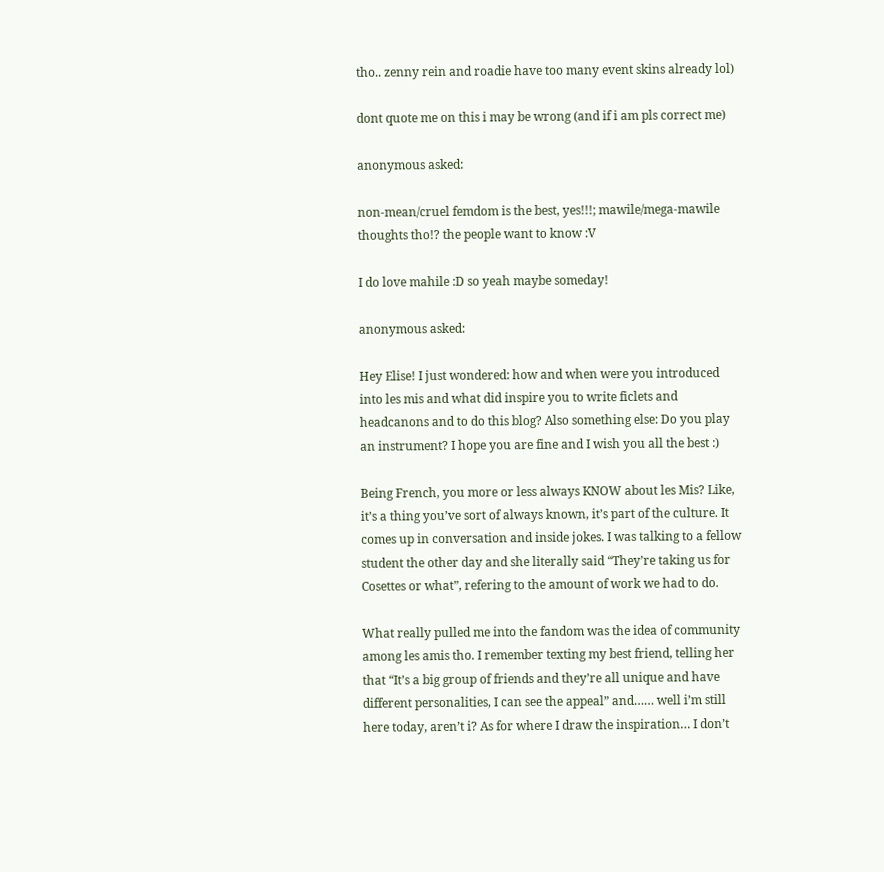tho.. zenny rein and roadie have too many event skins already lol)

dont quote me on this i may be wrong (and if i am pls correct me)

anonymous asked:

non-mean/cruel femdom is the best, yes!!!; mawile/mega-mawile thoughts tho!? the people want to know :V

I do love mahile :D so yeah maybe someday!

anonymous asked:

Hey Elise! I just wondered: how and when were you introduced into les mis and what did inspire you to write ficlets and headcanons and to do this blog? Also something else: Do you play an instrument? I hope you are fine and I wish you all the best :)

Being French, you more or less always KNOW about les Mis? Like, it’s a thing you’ve sort of always known, it’s part of the culture. It comes up in conversation and inside jokes. I was talking to a fellow student the other day and she literally said “They’re taking us for Cosettes or what”, refering to the amount of work we had to do.

What really pulled me into the fandom was the idea of community among les amis tho. I remember texting my best friend, telling her that “It’s a big group of friends and they’re all unique and have different personalities, I can see the appeal” and…… well i’m still here today, aren’t i? As for where I draw the inspiration… I don’t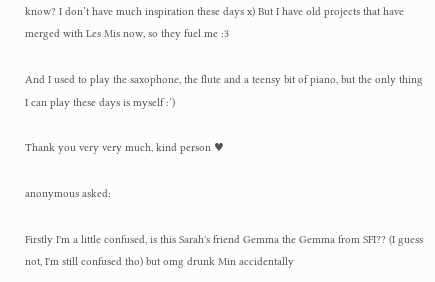know? I don’t have much inspiration these days x) But I have old projects that have merged with Les Mis now, so they fuel me :3

And I used to play the saxophone, the flute and a teensy bit of piano, but the only thing I can play these days is myself :’)

Thank you very very much, kind person ♥

anonymous asked:

Firstly I'm a little confused, is this Sarah's friend Gemma the Gemma from SFI?? (I guess not, I'm still confused tho) but omg drunk Min accidentally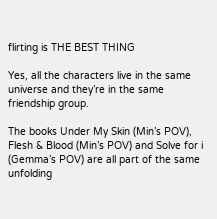flirting is THE BEST THING

Yes, all the characters live in the same universe and they’re in the same friendship group.

The books Under My Skin (Min’s POV), Flesh & Blood (Min’s POV) and Solve for i (Gemma’s POV) are all part of the same unfolding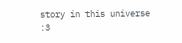story in this universe :3